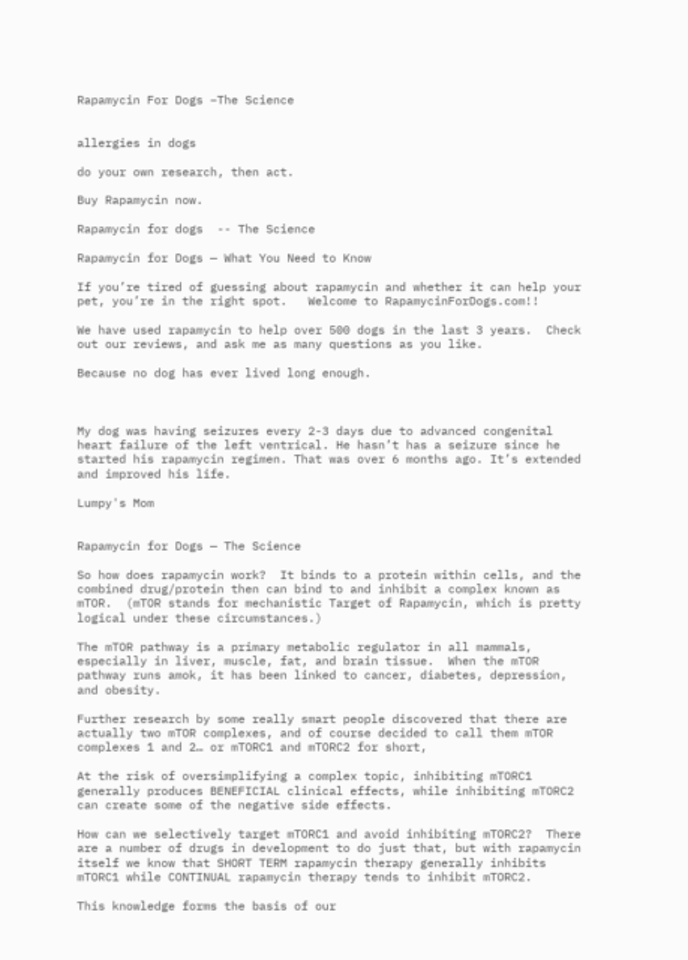Rapamycin For Dogs –The Science


allergies in dogs

do your own research, then act.

Buy Rapamycin now.

Rapamycin for dogs  -- The Science

Rapamycin for Dogs — What You Need to Know

If you’re tired of guessing about rapamycin and whether it can help your pet, you’re in the right spot.   Welcome to RapamycinForDogs.com!!

We have used rapamycin to help over 500 dogs in the last 3 years.  Check out our reviews, and ask me as many questions as you like.

Because no dog has ever lived long enough.



My dog was having seizures every 2-3 days due to advanced congenital heart failure of the left ventrical. He hasn’t has a seizure since he started his rapamycin regimen. That was over 6 months ago. It’s extended and improved his life.

Lumpy's Mom


Rapamycin for Dogs — The Science

So how does rapamycin work?  It binds to a protein within cells, and the combined drug/protein then can bind to and inhibit a complex known as mTOR.  (mTOR stands for mechanistic Target of Rapamycin, which is pretty logical under these circumstances.)

The mTOR pathway is a primary metabolic regulator in all mammals, especially in liver, muscle, fat, and brain tissue.  When the mTOR pathway runs amok, it has been linked to cancer, diabetes, depression, and obesity.

Further research by some really smart people discovered that there are actually two mTOR complexes, and of course decided to call them mTOR complexes 1 and 2… or mTORC1 and mTORC2 for short,

At the risk of oversimplifying a complex topic, inhibiting mTORC1 generally produces BENEFICIAL clinical effects, while inhibiting mTORC2 can create some of the negative side effects.

How can we selectively target mTORC1 and avoid inhibiting mTORC2?  There are a number of drugs in development to do just that, but with rapamycin itself we know that SHORT TERM rapamycin therapy generally inhibits mTORC1 while CONTINUAL rapamycin therapy tends to inhibit mTORC2.

This knowledge forms the basis of our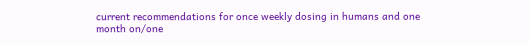current recommendations for once weekly dosing in humans and one month on/one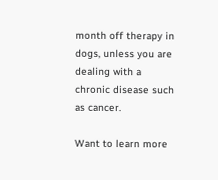month off therapy in dogs, unless you are dealing with a chronic disease such as cancer.

Want to learn more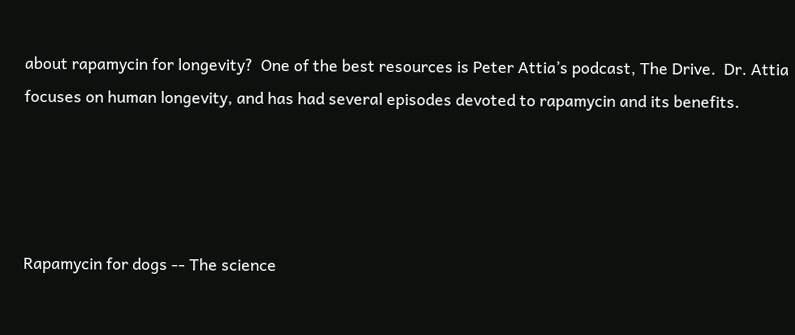about rapamycin for longevity?  One of the best resources is Peter Attia’s podcast, The Drive.  Dr. Attia focuses on human longevity, and has had several episodes devoted to rapamycin and its benefits.




Rapamycin for dogs -- The science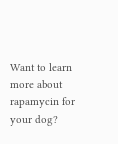Want to learn more about rapamycin for your dog?